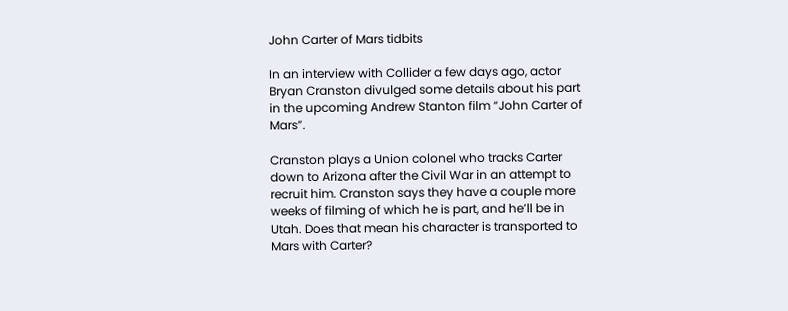John Carter of Mars tidbits

In an interview with Collider a few days ago, actor Bryan Cranston divulged some details about his part in the upcoming Andrew Stanton film “John Carter of Mars”.

Cranston plays a Union colonel who tracks Carter down to Arizona after the Civil War in an attempt to recruit him. Cranston says they have a couple more weeks of filming of which he is part, and he’ll be in Utah. Does that mean his character is transported to Mars with Carter?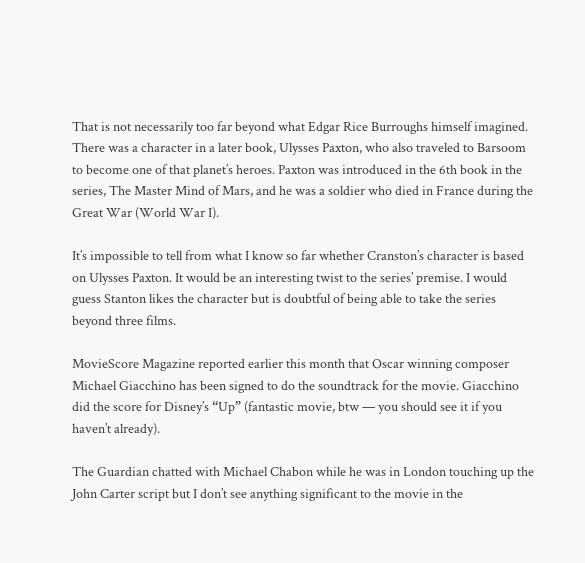That is not necessarily too far beyond what Edgar Rice Burroughs himself imagined. There was a character in a later book, Ulysses Paxton, who also traveled to Barsoom to become one of that planet’s heroes. Paxton was introduced in the 6th book in the series, The Master Mind of Mars, and he was a soldier who died in France during the Great War (World War I).

It’s impossible to tell from what I know so far whether Cranston’s character is based on Ulysses Paxton. It would be an interesting twist to the series’ premise. I would guess Stanton likes the character but is doubtful of being able to take the series beyond three films.

MovieScore Magazine reported earlier this month that Oscar winning composer Michael Giacchino has been signed to do the soundtrack for the movie. Giacchino did the score for Disney’s “Up” (fantastic movie, btw — you should see it if you haven’t already).

The Guardian chatted with Michael Chabon while he was in London touching up the John Carter script but I don’t see anything significant to the movie in the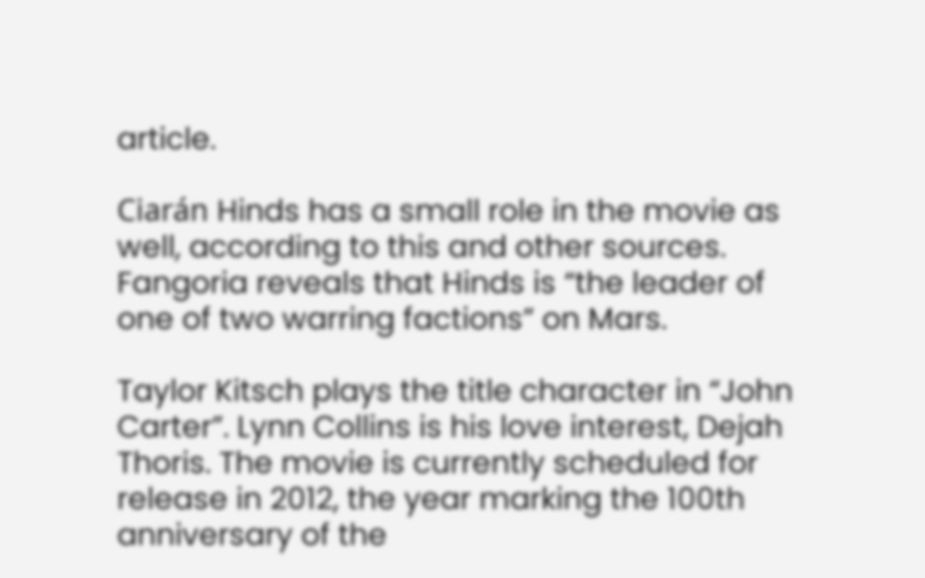article.

Ciarán Hinds has a small role in the movie as well, according to this and other sources. Fangoria reveals that Hinds is “the leader of one of two warring factions” on Mars.

Taylor Kitsch plays the title character in “John Carter”. Lynn Collins is his love interest, Dejah Thoris. The movie is currently scheduled for release in 2012, the year marking the 100th anniversary of the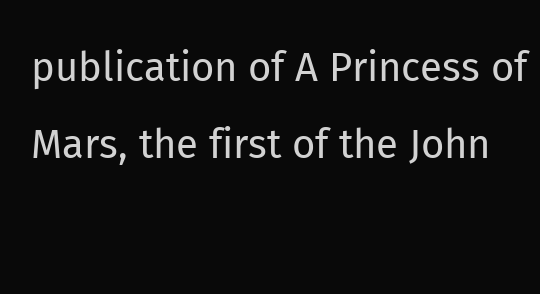publication of A Princess of Mars, the first of the John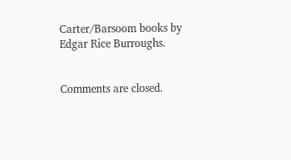Carter/Barsoom books by Edgar Rice Burroughs.


Comments are closed.